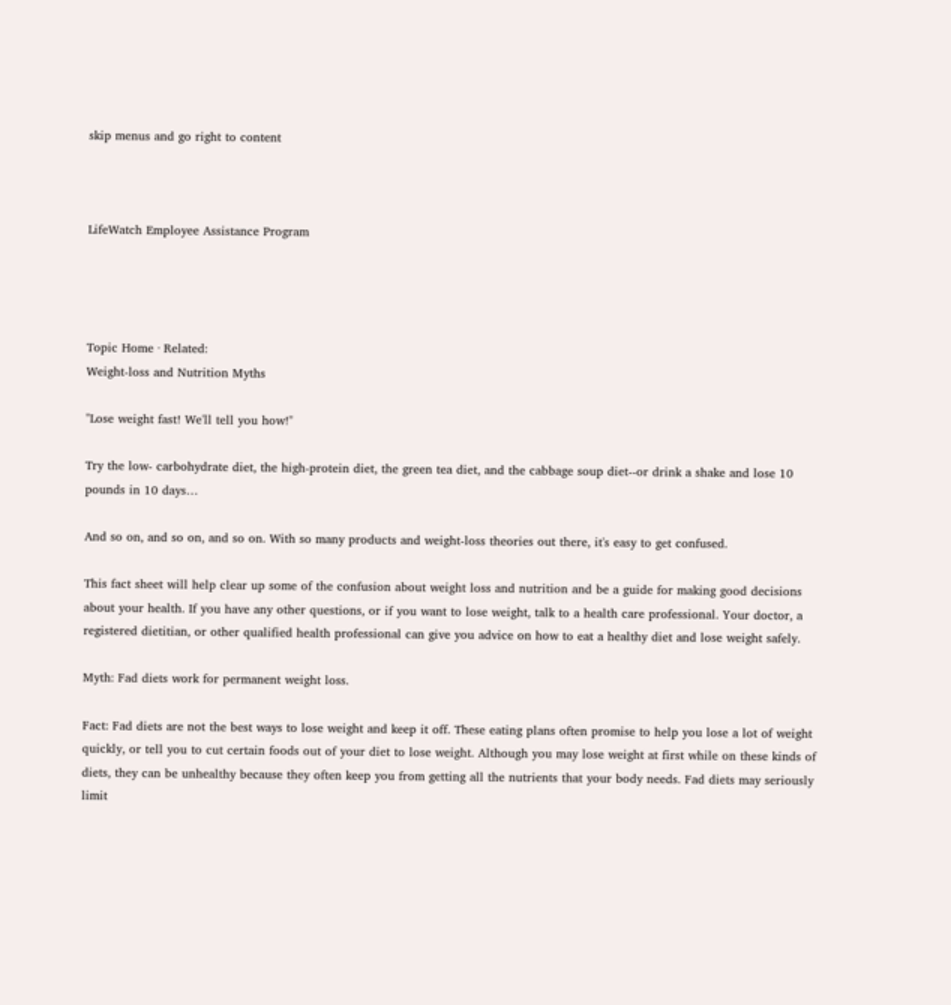skip menus and go right to content



LifeWatch Employee Assistance Program




Topic Home · Related:
Weight-loss and Nutrition Myths

"Lose weight fast! We'll tell you how!"

Try the low- carbohydrate diet, the high-protein diet, the green tea diet, and the cabbage soup diet--or drink a shake and lose 10 pounds in 10 days…

And so on, and so on, and so on. With so many products and weight-loss theories out there, it's easy to get confused.

This fact sheet will help clear up some of the confusion about weight loss and nutrition and be a guide for making good decisions about your health. If you have any other questions, or if you want to lose weight, talk to a health care professional. Your doctor, a registered dietitian, or other qualified health professional can give you advice on how to eat a healthy diet and lose weight safely.

Myth: Fad diets work for permanent weight loss.

Fact: Fad diets are not the best ways to lose weight and keep it off. These eating plans often promise to help you lose a lot of weight quickly, or tell you to cut certain foods out of your diet to lose weight. Although you may lose weight at first while on these kinds of diets, they can be unhealthy because they often keep you from getting all the nutrients that your body needs. Fad diets may seriously limit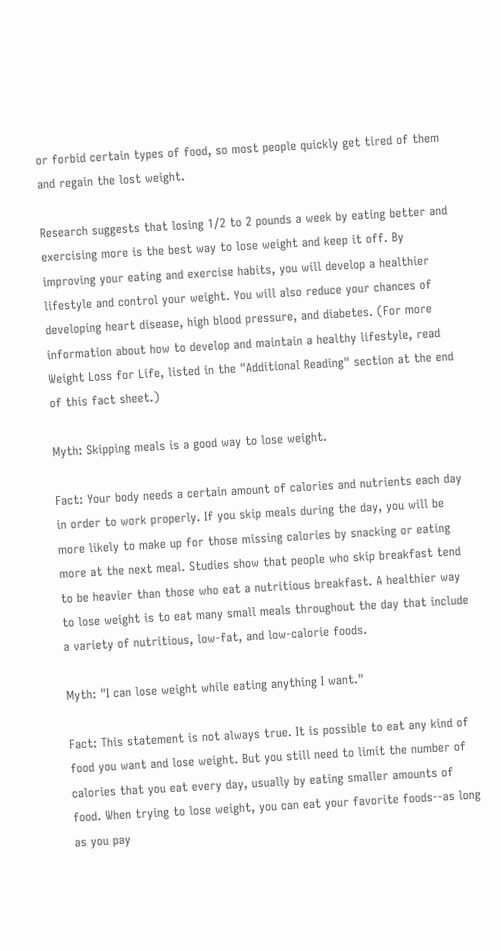or forbid certain types of food, so most people quickly get tired of them and regain the lost weight.

Research suggests that losing 1/2 to 2 pounds a week by eating better and exercising more is the best way to lose weight and keep it off. By improving your eating and exercise habits, you will develop a healthier lifestyle and control your weight. You will also reduce your chances of developing heart disease, high blood pressure, and diabetes. (For more information about how to develop and maintain a healthy lifestyle, read Weight Loss for Life, listed in the "Additional Reading" section at the end of this fact sheet.)

Myth: Skipping meals is a good way to lose weight.

Fact: Your body needs a certain amount of calories and nutrients each day in order to work properly. If you skip meals during the day, you will be more likely to make up for those missing calories by snacking or eating more at the next meal. Studies show that people who skip breakfast tend to be heavier than those who eat a nutritious breakfast. A healthier way to lose weight is to eat many small meals throughout the day that include a variety of nutritious, low-fat, and low-calorie foods.

Myth: "I can lose weight while eating anything I want."

Fact: This statement is not always true. It is possible to eat any kind of food you want and lose weight. But you still need to limit the number of calories that you eat every day, usually by eating smaller amounts of food. When trying to lose weight, you can eat your favorite foods--as long as you pay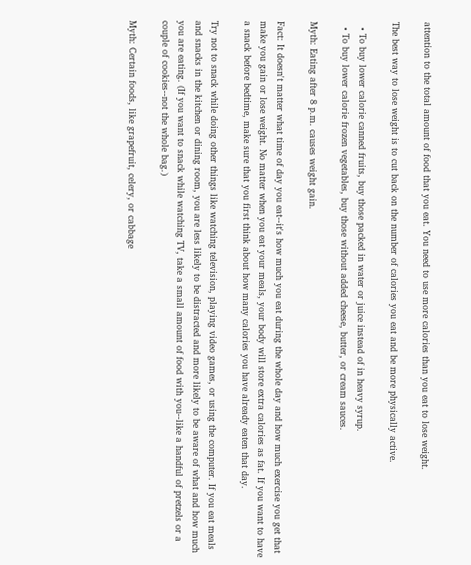attention to the total amount of food that you eat. You need to use more calories than you eat to lose weight.

The best way to lose weight is to cut back on the number of calories you eat and be more physically active.

  • To buy lower calorie canned fruits, buy those packed in water or juice instead of in heavy syrup.
  • To buy lower calorie frozen vegetables, buy those without added cheese, butter, or cream sauces.

Myth: Eating after 8 p.m. causes weight gain.

Fact: It doesn't matter what time of day you eat--it's how much you eat during the whole day and how much exercise you get that make you gain or lose weight. No matter when you eat your meals, your body will store extra calories as fat. If you want to have a snack before bedtime, make sure that you first think about how many calories you have already eaten that day.

Try not to snack while doing other things like watching television, playing video games, or using the computer. If you eat meals and snacks in the kitchen or dining room, you are less likely to be distracted and more likely to be aware of what and how much you are eating. (If you want to snack while watching TV, take a small amount of food with you--like a handful of pretzels or a couple of cookies--not the whole bag.)

Myth: Certain foods, like grapefruit, celery, or cabbage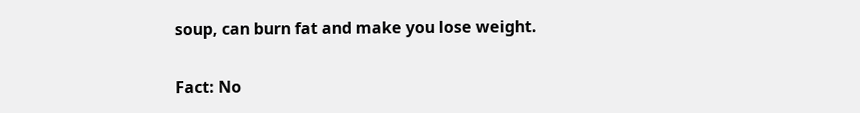soup, can burn fat and make you lose weight.

Fact: No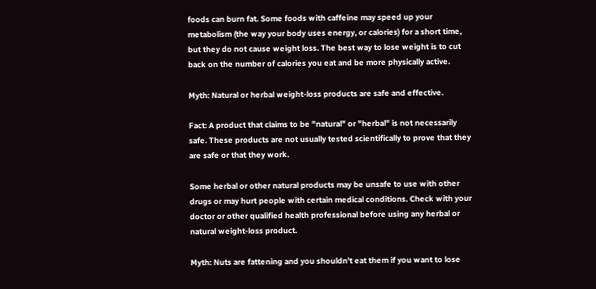foods can burn fat. Some foods with caffeine may speed up your metabolism (the way your body uses energy, or calories) for a short time, but they do not cause weight loss. The best way to lose weight is to cut back on the number of calories you eat and be more physically active.

Myth: Natural or herbal weight-loss products are safe and effective.

Fact: A product that claims to be "natural" or "herbal" is not necessarily safe. These products are not usually tested scientifically to prove that they are safe or that they work.

Some herbal or other natural products may be unsafe to use with other drugs or may hurt people with certain medical conditions. Check with your doctor or other qualified health professional before using any herbal or natural weight-loss product.

Myth: Nuts are fattening and you shouldn't eat them if you want to lose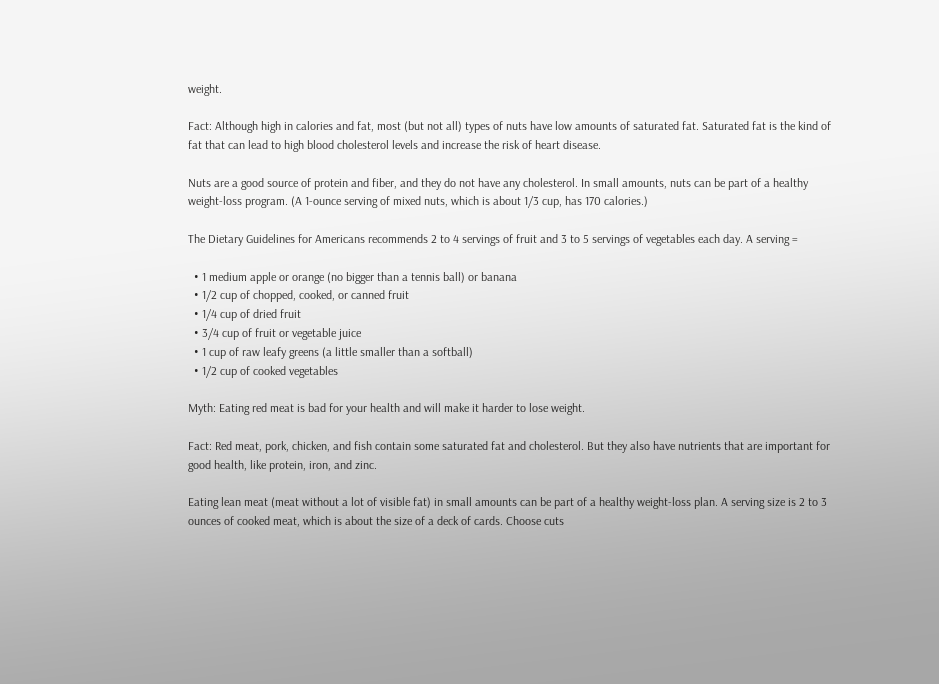weight.

Fact: Although high in calories and fat, most (but not all) types of nuts have low amounts of saturated fat. Saturated fat is the kind of fat that can lead to high blood cholesterol levels and increase the risk of heart disease.

Nuts are a good source of protein and fiber, and they do not have any cholesterol. In small amounts, nuts can be part of a healthy weight-loss program. (A 1-ounce serving of mixed nuts, which is about 1/3 cup, has 170 calories.)

The Dietary Guidelines for Americans recommends 2 to 4 servings of fruit and 3 to 5 servings of vegetables each day. A serving =

  • 1 medium apple or orange (no bigger than a tennis ball) or banana
  • 1/2 cup of chopped, cooked, or canned fruit
  • 1/4 cup of dried fruit
  • 3/4 cup of fruit or vegetable juice
  • 1 cup of raw leafy greens (a little smaller than a softball)
  • 1/2 cup of cooked vegetables

Myth: Eating red meat is bad for your health and will make it harder to lose weight.

Fact: Red meat, pork, chicken, and fish contain some saturated fat and cholesterol. But they also have nutrients that are important for good health, like protein, iron, and zinc.

Eating lean meat (meat without a lot of visible fat) in small amounts can be part of a healthy weight-loss plan. A serving size is 2 to 3 ounces of cooked meat, which is about the size of a deck of cards. Choose cuts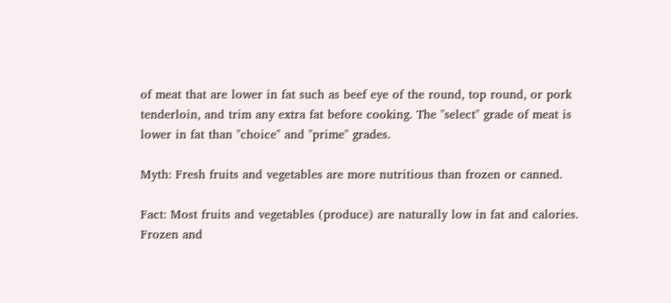of meat that are lower in fat such as beef eye of the round, top round, or pork tenderloin, and trim any extra fat before cooking. The "select" grade of meat is lower in fat than "choice" and "prime" grades.

Myth: Fresh fruits and vegetables are more nutritious than frozen or canned.

Fact: Most fruits and vegetables (produce) are naturally low in fat and calories. Frozen and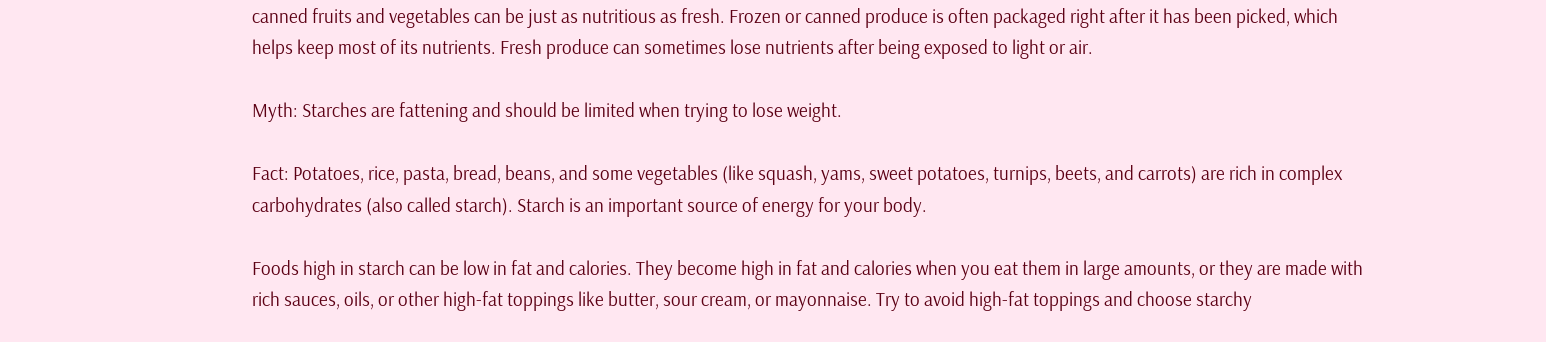canned fruits and vegetables can be just as nutritious as fresh. Frozen or canned produce is often packaged right after it has been picked, which helps keep most of its nutrients. Fresh produce can sometimes lose nutrients after being exposed to light or air.

Myth: Starches are fattening and should be limited when trying to lose weight.

Fact: Potatoes, rice, pasta, bread, beans, and some vegetables (like squash, yams, sweet potatoes, turnips, beets, and carrots) are rich in complex carbohydrates (also called starch). Starch is an important source of energy for your body.

Foods high in starch can be low in fat and calories. They become high in fat and calories when you eat them in large amounts, or they are made with rich sauces, oils, or other high-fat toppings like butter, sour cream, or mayonnaise. Try to avoid high-fat toppings and choose starchy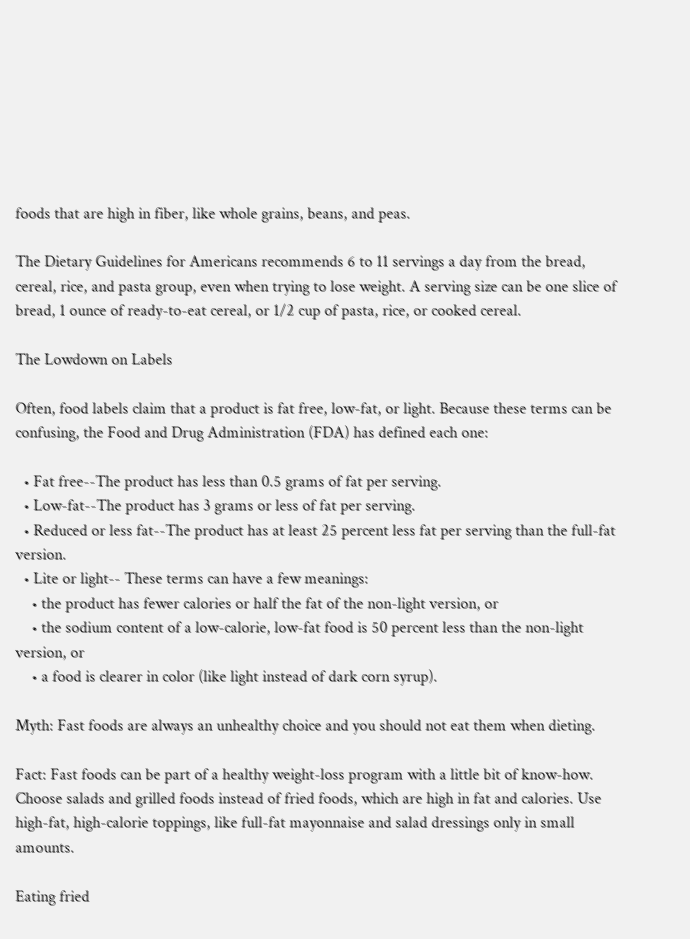foods that are high in fiber, like whole grains, beans, and peas.

The Dietary Guidelines for Americans recommends 6 to 11 servings a day from the bread, cereal, rice, and pasta group, even when trying to lose weight. A serving size can be one slice of bread, 1 ounce of ready-to-eat cereal, or 1/2 cup of pasta, rice, or cooked cereal.

The Lowdown on Labels

Often, food labels claim that a product is fat free, low-fat, or light. Because these terms can be confusing, the Food and Drug Administration (FDA) has defined each one:

  • Fat free--The product has less than 0.5 grams of fat per serving.
  • Low-fat--The product has 3 grams or less of fat per serving.
  • Reduced or less fat--The product has at least 25 percent less fat per serving than the full-fat version.
  • Lite or light-- These terms can have a few meanings:
    • the product has fewer calories or half the fat of the non-light version, or
    • the sodium content of a low-calorie, low-fat food is 50 percent less than the non-light version, or
    • a food is clearer in color (like light instead of dark corn syrup).

Myth: Fast foods are always an unhealthy choice and you should not eat them when dieting.

Fact: Fast foods can be part of a healthy weight-loss program with a little bit of know-how. Choose salads and grilled foods instead of fried foods, which are high in fat and calories. Use high-fat, high-calorie toppings, like full-fat mayonnaise and salad dressings only in small amounts.

Eating fried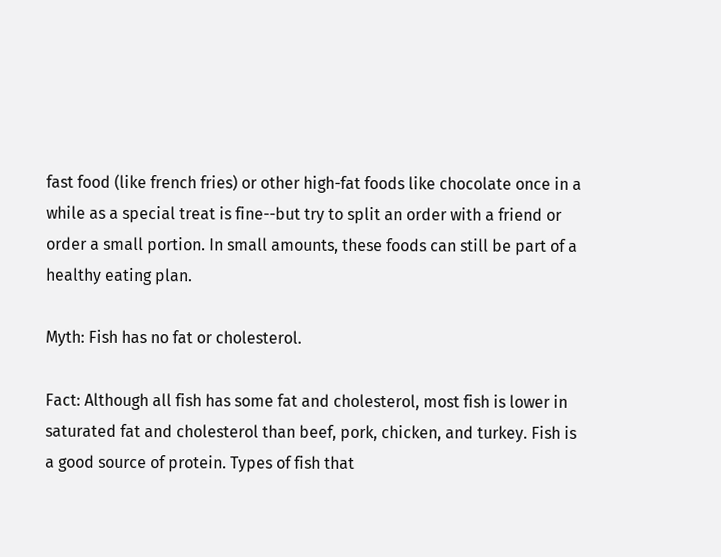fast food (like french fries) or other high-fat foods like chocolate once in a while as a special treat is fine--but try to split an order with a friend or order a small portion. In small amounts, these foods can still be part of a healthy eating plan.

Myth: Fish has no fat or cholesterol.

Fact: Although all fish has some fat and cholesterol, most fish is lower in saturated fat and cholesterol than beef, pork, chicken, and turkey. Fish is a good source of protein. Types of fish that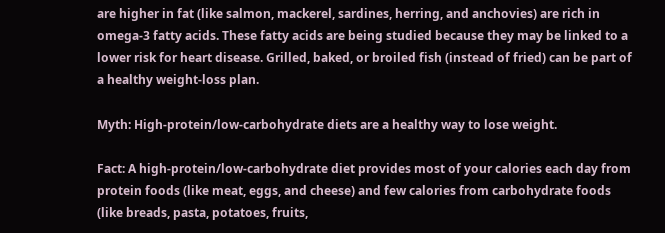are higher in fat (like salmon, mackerel, sardines, herring, and anchovies) are rich in omega-3 fatty acids. These fatty acids are being studied because they may be linked to a lower risk for heart disease. Grilled, baked, or broiled fish (instead of fried) can be part of a healthy weight-loss plan.

Myth: High-protein/low-carbohydrate diets are a healthy way to lose weight.

Fact: A high-protein/low-carbohydrate diet provides most of your calories each day from protein foods (like meat, eggs, and cheese) and few calories from carbohydrate foods (like breads, pasta, potatoes, fruits,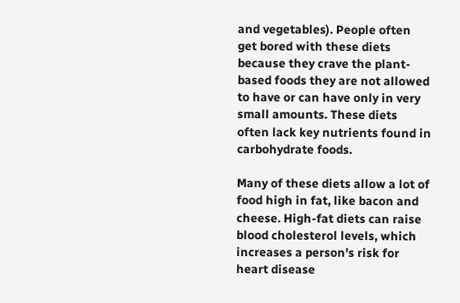and vegetables). People often get bored with these diets because they crave the plant-based foods they are not allowed to have or can have only in very small amounts. These diets often lack key nutrients found in carbohydrate foods.

Many of these diets allow a lot of food high in fat, like bacon and cheese. High-fat diets can raise blood cholesterol levels, which increases a person's risk for heart disease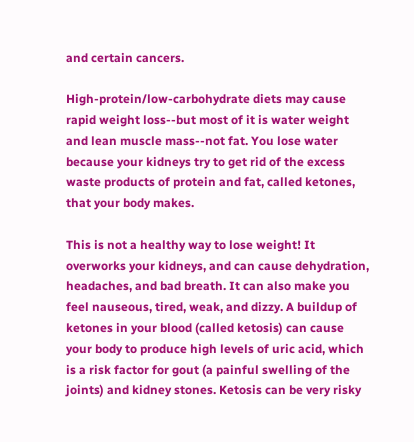and certain cancers.

High-protein/low-carbohydrate diets may cause rapid weight loss--but most of it is water weight and lean muscle mass--not fat. You lose water because your kidneys try to get rid of the excess waste products of protein and fat, called ketones, that your body makes.

This is not a healthy way to lose weight! It overworks your kidneys, and can cause dehydration, headaches, and bad breath. It can also make you feel nauseous, tired, weak, and dizzy. A buildup of ketones in your blood (called ketosis) can cause your body to produce high levels of uric acid, which is a risk factor for gout (a painful swelling of the joints) and kidney stones. Ketosis can be very risky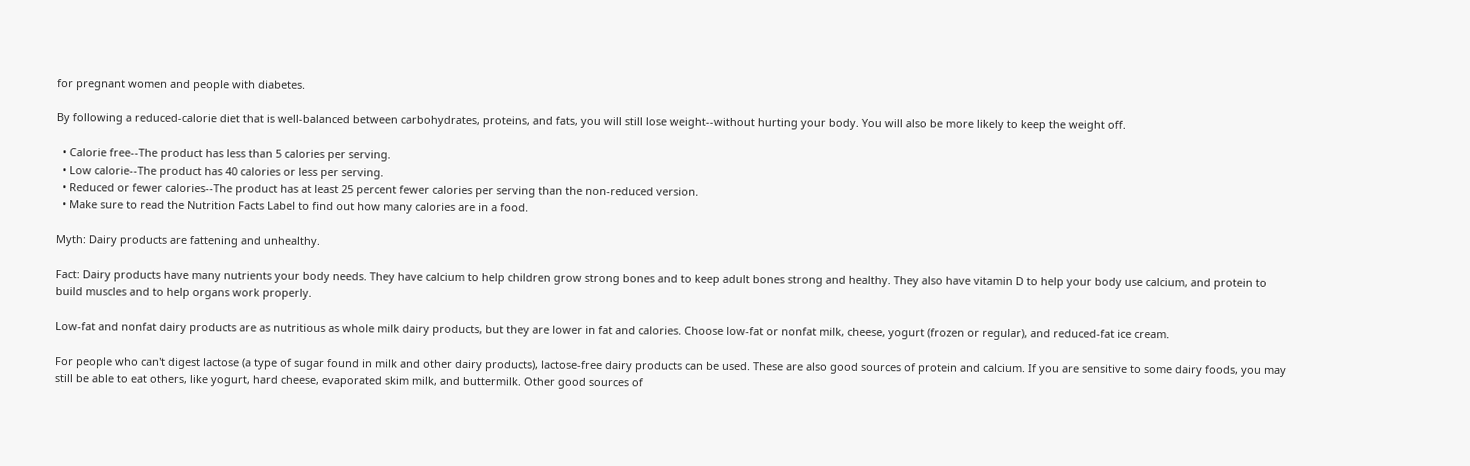for pregnant women and people with diabetes.

By following a reduced-calorie diet that is well-balanced between carbohydrates, proteins, and fats, you will still lose weight--without hurting your body. You will also be more likely to keep the weight off.

  • Calorie free--The product has less than 5 calories per serving.
  • Low calorie--The product has 40 calories or less per serving.
  • Reduced or fewer calories--The product has at least 25 percent fewer calories per serving than the non-reduced version.
  • Make sure to read the Nutrition Facts Label to find out how many calories are in a food.

Myth: Dairy products are fattening and unhealthy.

Fact: Dairy products have many nutrients your body needs. They have calcium to help children grow strong bones and to keep adult bones strong and healthy. They also have vitamin D to help your body use calcium, and protein to build muscles and to help organs work properly.

Low-fat and nonfat dairy products are as nutritious as whole milk dairy products, but they are lower in fat and calories. Choose low-fat or nonfat milk, cheese, yogurt (frozen or regular), and reduced-fat ice cream.

For people who can't digest lactose (a type of sugar found in milk and other dairy products), lactose-free dairy products can be used. These are also good sources of protein and calcium. If you are sensitive to some dairy foods, you may still be able to eat others, like yogurt, hard cheese, evaporated skim milk, and buttermilk. Other good sources of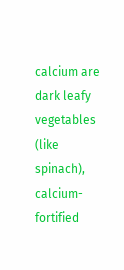calcium are dark leafy vegetables (like spinach), calcium-fortified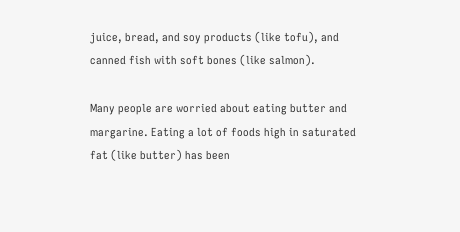juice, bread, and soy products (like tofu), and canned fish with soft bones (like salmon).

Many people are worried about eating butter and margarine. Eating a lot of foods high in saturated fat (like butter) has been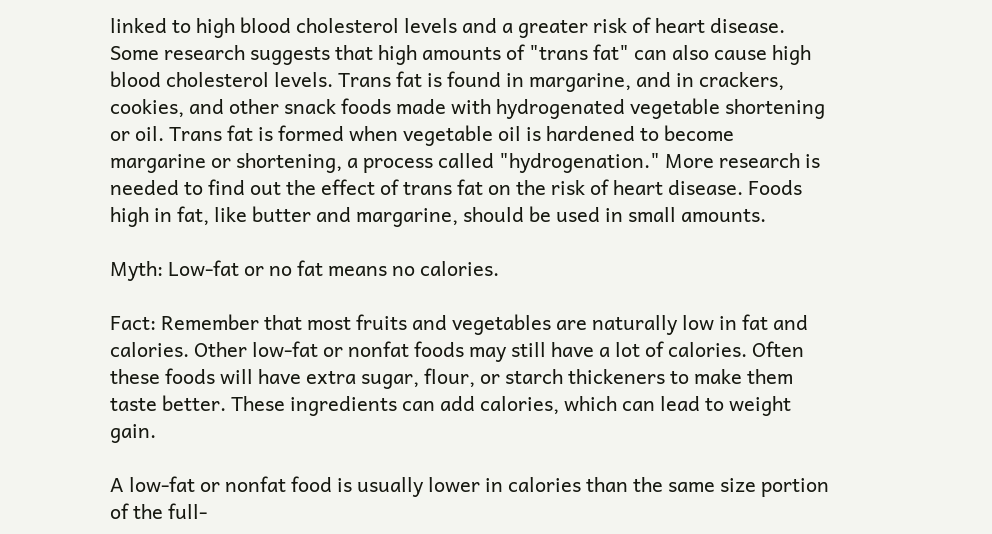linked to high blood cholesterol levels and a greater risk of heart disease. Some research suggests that high amounts of "trans fat" can also cause high blood cholesterol levels. Trans fat is found in margarine, and in crackers, cookies, and other snack foods made with hydrogenated vegetable shortening or oil. Trans fat is formed when vegetable oil is hardened to become margarine or shortening, a process called "hydrogenation." More research is needed to find out the effect of trans fat on the risk of heart disease. Foods high in fat, like butter and margarine, should be used in small amounts.

Myth: Low-fat or no fat means no calories.

Fact: Remember that most fruits and vegetables are naturally low in fat and calories. Other low-fat or nonfat foods may still have a lot of calories. Often these foods will have extra sugar, flour, or starch thickeners to make them taste better. These ingredients can add calories, which can lead to weight gain.

A low-fat or nonfat food is usually lower in calories than the same size portion of the full-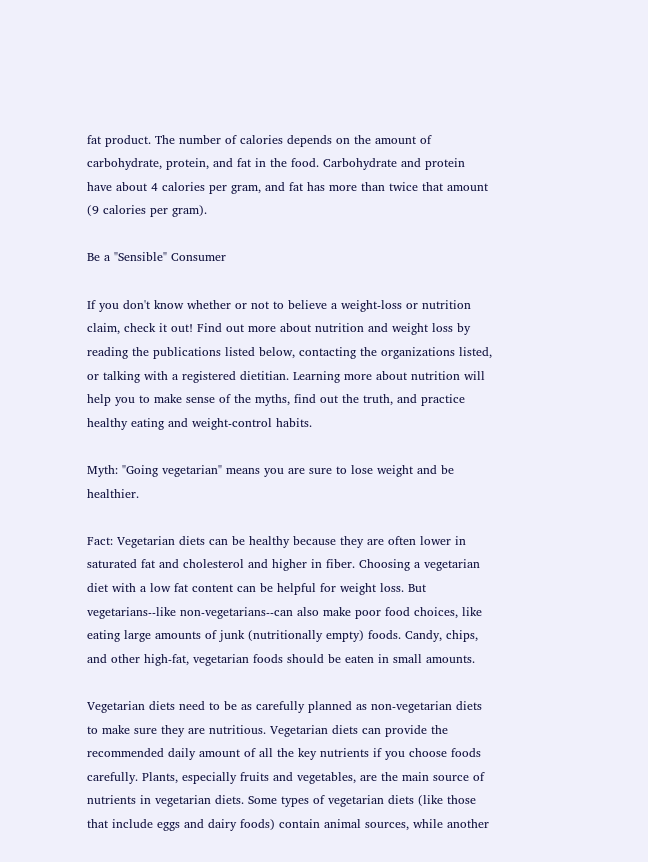fat product. The number of calories depends on the amount of carbohydrate, protein, and fat in the food. Carbohydrate and protein have about 4 calories per gram, and fat has more than twice that amount (9 calories per gram).

Be a "Sensible" Consumer

If you don't know whether or not to believe a weight-loss or nutrition claim, check it out! Find out more about nutrition and weight loss by reading the publications listed below, contacting the organizations listed, or talking with a registered dietitian. Learning more about nutrition will help you to make sense of the myths, find out the truth, and practice healthy eating and weight-control habits.

Myth: "Going vegetarian" means you are sure to lose weight and be healthier.

Fact: Vegetarian diets can be healthy because they are often lower in saturated fat and cholesterol and higher in fiber. Choosing a vegetarian diet with a low fat content can be helpful for weight loss. But vegetarians--like non-vegetarians--can also make poor food choices, like eating large amounts of junk (nutritionally empty) foods. Candy, chips, and other high-fat, vegetarian foods should be eaten in small amounts.

Vegetarian diets need to be as carefully planned as non-vegetarian diets to make sure they are nutritious. Vegetarian diets can provide the recommended daily amount of all the key nutrients if you choose foods carefully. Plants, especially fruits and vegetables, are the main source of nutrients in vegetarian diets. Some types of vegetarian diets (like those that include eggs and dairy foods) contain animal sources, while another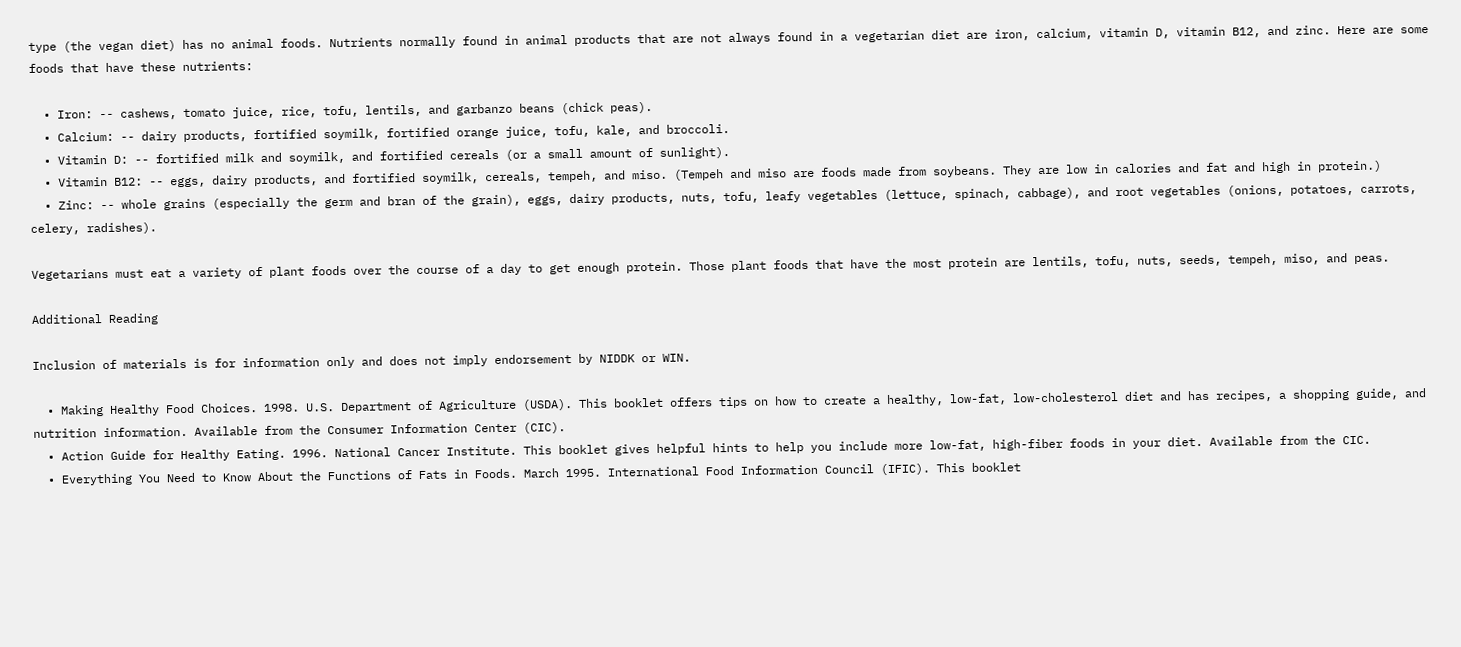type (the vegan diet) has no animal foods. Nutrients normally found in animal products that are not always found in a vegetarian diet are iron, calcium, vitamin D, vitamin B12, and zinc. Here are some foods that have these nutrients:

  • Iron: -- cashews, tomato juice, rice, tofu, lentils, and garbanzo beans (chick peas).
  • Calcium: -- dairy products, fortified soymilk, fortified orange juice, tofu, kale, and broccoli.
  • Vitamin D: -- fortified milk and soymilk, and fortified cereals (or a small amount of sunlight).
  • Vitamin B12: -- eggs, dairy products, and fortified soymilk, cereals, tempeh, and miso. (Tempeh and miso are foods made from soybeans. They are low in calories and fat and high in protein.)
  • Zinc: -- whole grains (especially the germ and bran of the grain), eggs, dairy products, nuts, tofu, leafy vegetables (lettuce, spinach, cabbage), and root vegetables (onions, potatoes, carrots, celery, radishes).

Vegetarians must eat a variety of plant foods over the course of a day to get enough protein. Those plant foods that have the most protein are lentils, tofu, nuts, seeds, tempeh, miso, and peas.

Additional Reading

Inclusion of materials is for information only and does not imply endorsement by NIDDK or WIN.

  • Making Healthy Food Choices. 1998. U.S. Department of Agriculture (USDA). This booklet offers tips on how to create a healthy, low-fat, low-cholesterol diet and has recipes, a shopping guide, and nutrition information. Available from the Consumer Information Center (CIC).
  • Action Guide for Healthy Eating. 1996. National Cancer Institute. This booklet gives helpful hints to help you include more low-fat, high-fiber foods in your diet. Available from the CIC.
  • Everything You Need to Know About the Functions of Fats in Foods. March 1995. International Food Information Council (IFIC). This booklet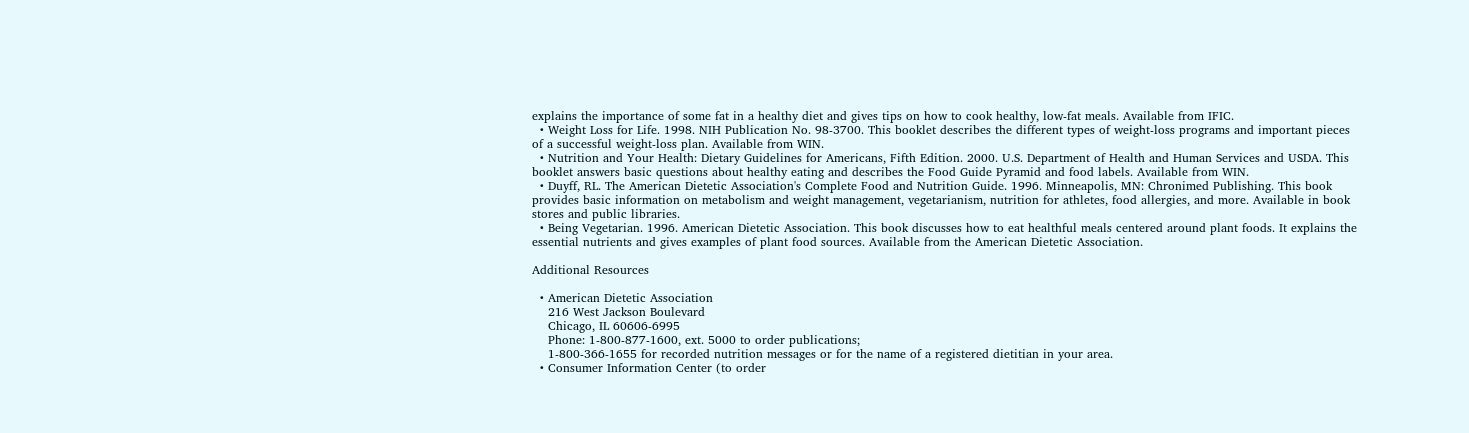explains the importance of some fat in a healthy diet and gives tips on how to cook healthy, low-fat meals. Available from IFIC.
  • Weight Loss for Life. 1998. NIH Publication No. 98-3700. This booklet describes the different types of weight-loss programs and important pieces of a successful weight-loss plan. Available from WIN.
  • Nutrition and Your Health: Dietary Guidelines for Americans, Fifth Edition. 2000. U.S. Department of Health and Human Services and USDA. This booklet answers basic questions about healthy eating and describes the Food Guide Pyramid and food labels. Available from WIN.
  • Duyff, RL. The American Dietetic Association's Complete Food and Nutrition Guide. 1996. Minneapolis, MN: Chronimed Publishing. This book provides basic information on metabolism and weight management, vegetarianism, nutrition for athletes, food allergies, and more. Available in book stores and public libraries.
  • Being Vegetarian. 1996. American Dietetic Association. This book discusses how to eat healthful meals centered around plant foods. It explains the essential nutrients and gives examples of plant food sources. Available from the American Dietetic Association.

Additional Resources

  • American Dietetic Association
    216 West Jackson Boulevard
    Chicago, IL 60606-6995
    Phone: 1-800-877-1600, ext. 5000 to order publications;
    1-800-366-1655 for recorded nutrition messages or for the name of a registered dietitian in your area.
  • Consumer Information Center (to order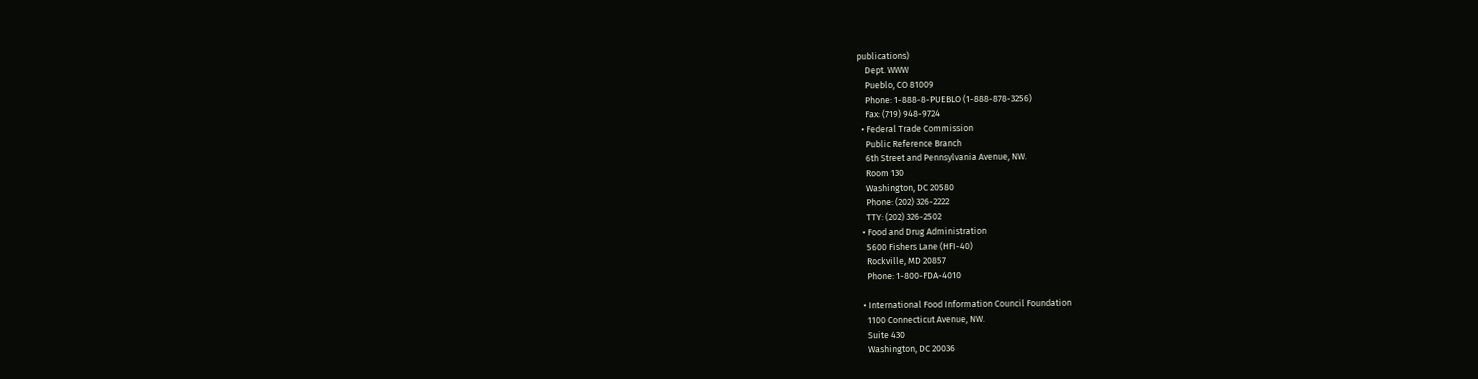publications)
    Dept. WWW
    Pueblo, CO 81009
    Phone: 1-888-8-PUEBLO (1-888-878-3256)
    Fax: (719) 948-9724
  • Federal Trade Commission
    Public Reference Branch
    6th Street and Pennsylvania Avenue, NW.
    Room 130
    Washington, DC 20580
    Phone: (202) 326-2222
    TTY: (202) 326-2502
  • Food and Drug Administration
    5600 Fishers Lane (HFI-40)
    Rockville, MD 20857
    Phone: 1-800-FDA-4010

  • International Food Information Council Foundation
    1100 Connecticut Avenue, NW.
    Suite 430
    Washington, DC 20036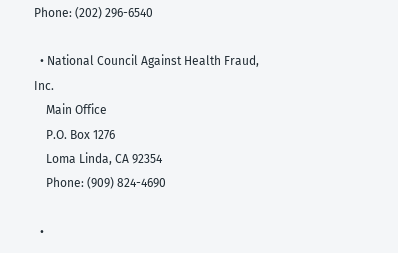Phone: (202) 296-6540

  • National Council Against Health Fraud, Inc.
    Main Office
    P.O. Box 1276
    Loma Linda, CA 92354
    Phone: (909) 824-4690

  •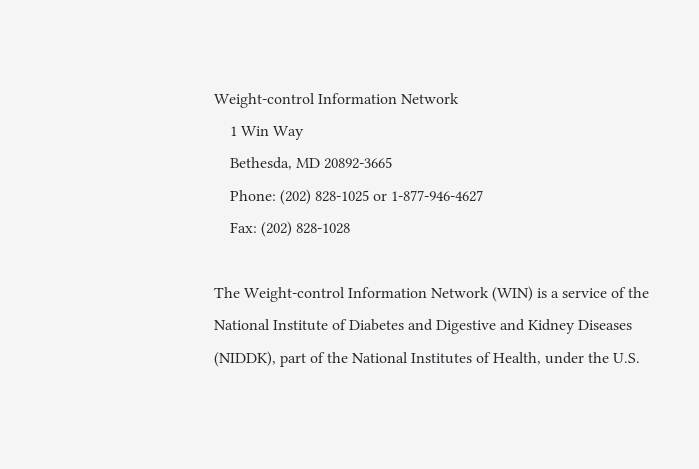Weight-control Information Network
    1 Win Way
    Bethesda, MD 20892-3665
    Phone: (202) 828-1025 or 1-877-946-4627
    Fax: (202) 828-1028

The Weight-control Information Network (WIN) is a service of the National Institute of Diabetes and Digestive and Kidney Diseases (NIDDK), part of the National Institutes of Health, under the U.S.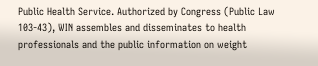Public Health Service. Authorized by Congress (Public Law 103-43), WIN assembles and disseminates to health professionals and the public information on weight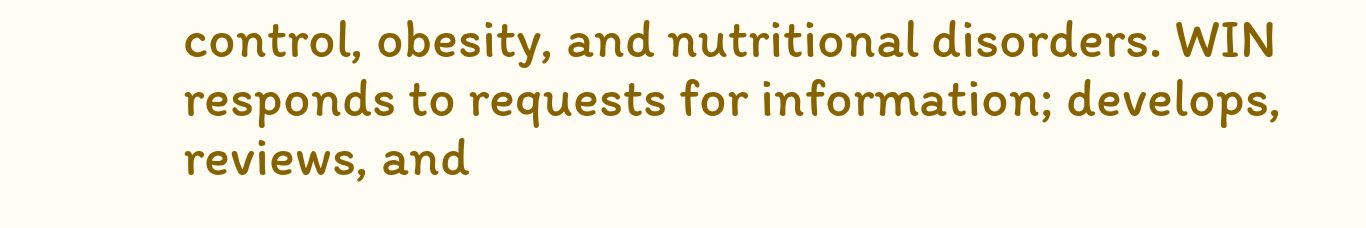control, obesity, and nutritional disorders. WIN responds to requests for information; develops, reviews, and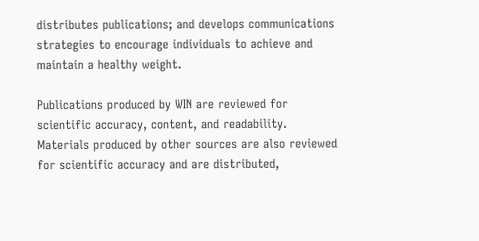distributes publications; and develops communications strategies to encourage individuals to achieve and maintain a healthy weight.

Publications produced by WIN are reviewed for scientific accuracy, content, and readability. Materials produced by other sources are also reviewed for scientific accuracy and are distributed,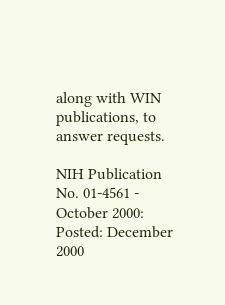along with WIN publications, to answer requests.

NIH Publication No. 01-4561 - October 2000: Posted: December 2000